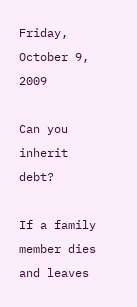Friday, October 9, 2009

Can you inherit debt?

If a family member dies and leaves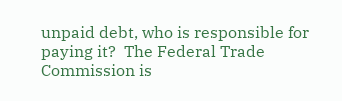unpaid debt, who is responsible for paying it?  The Federal Trade Commission is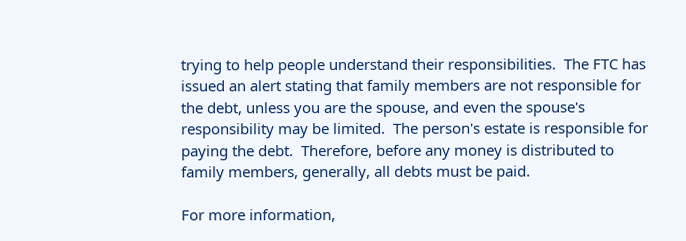trying to help people understand their responsibilities.  The FTC has issued an alert stating that family members are not responsible for the debt, unless you are the spouse, and even the spouse's responsibility may be limited.  The person's estate is responsible for paying the debt.  Therefore, before any money is distributed to family members, generally, all debts must be paid.

For more information,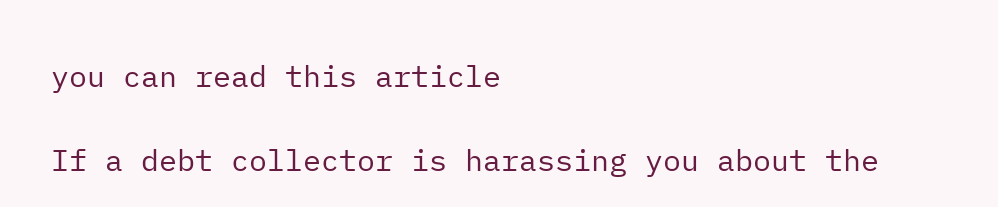you can read this article

If a debt collector is harassing you about the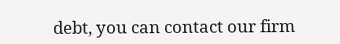debt, you can contact our firm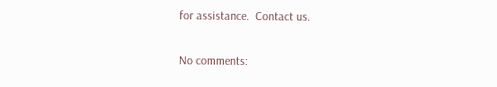for assistance.  Contact us.

No comments: